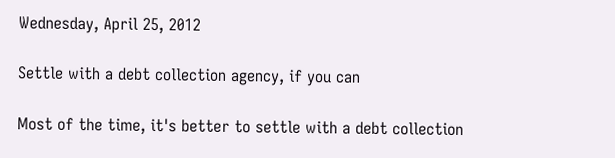Wednesday, April 25, 2012

Settle with a debt collection agency, if you can

Most of the time, it's better to settle with a debt collection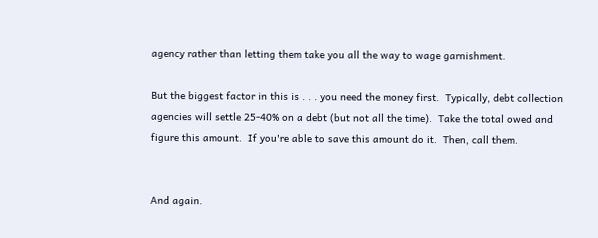agency rather than letting them take you all the way to wage garnishment.

But the biggest factor in this is . . . you need the money first.  Typically, debt collection agencies will settle 25-40% on a debt (but not all the time).  Take the total owed and figure this amount.  If you're able to save this amount do it.  Then, call them.


And again.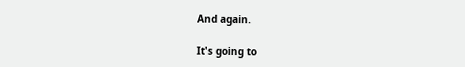And again.

It's going to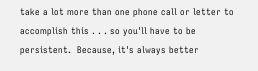take a lot more than one phone call or letter to accomplish this . . . so you'll have to be persistent.  Because, it's always better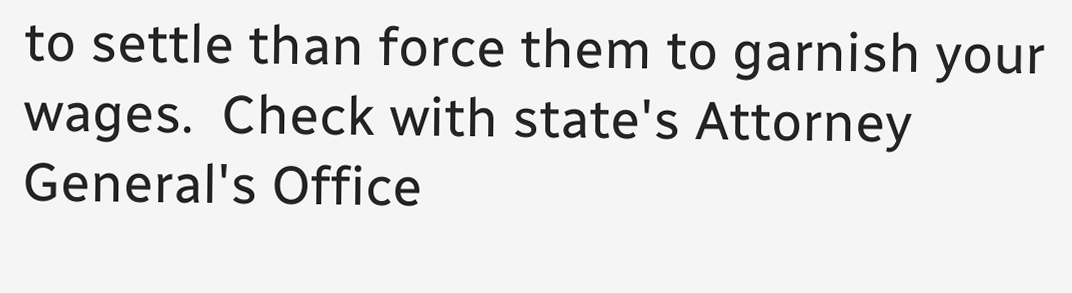to settle than force them to garnish your wages.  Check with state's Attorney General's Office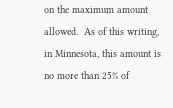on the maximum amount allowed.  As of this writing, in Minnesota, this amount is no more than 25% of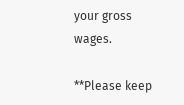your gross wages.

**Please keep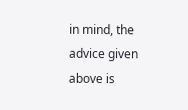in mind, the advice given above is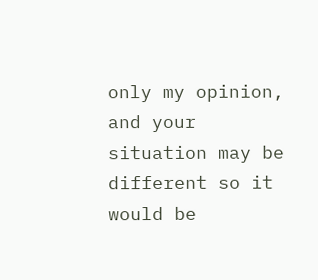only my opinion, and your situation may be different so it would be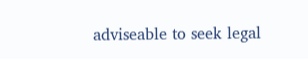adviseable to seek legal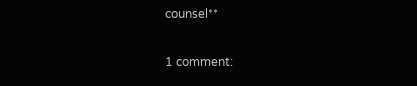counsel**

1 comment: